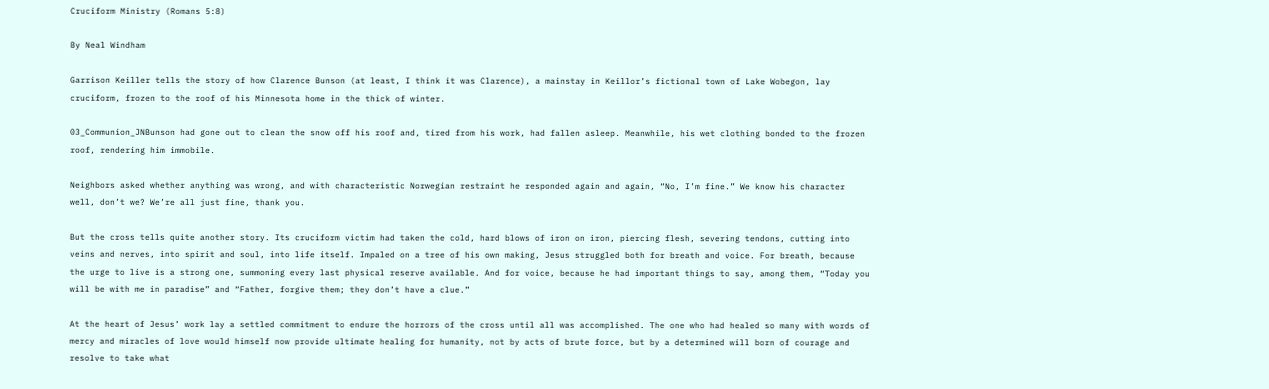Cruciform Ministry (Romans 5:8)

By Neal Windham

Garrison Keiller tells the story of how Clarence Bunson (at least, I think it was Clarence), a mainstay in Keillor’s fictional town of Lake Wobegon, lay cruciform, frozen to the roof of his Minnesota home in the thick of winter.

03_Communion_JNBunson had gone out to clean the snow off his roof and, tired from his work, had fallen asleep. Meanwhile, his wet clothing bonded to the frozen roof, rendering him immobile.

Neighbors asked whether anything was wrong, and with characteristic Norwegian restraint he responded again and again, “No, I’m fine.” We know his character well, don’t we? We’re all just fine, thank you.

But the cross tells quite another story. Its cruciform victim had taken the cold, hard blows of iron on iron, piercing flesh, severing tendons, cutting into veins and nerves, into spirit and soul, into life itself. Impaled on a tree of his own making, Jesus struggled both for breath and voice. For breath, because the urge to live is a strong one, summoning every last physical reserve available. And for voice, because he had important things to say, among them, “Today you will be with me in paradise” and “Father, forgive them; they don’t have a clue.”

At the heart of Jesus’ work lay a settled commitment to endure the horrors of the cross until all was accomplished. The one who had healed so many with words of mercy and miracles of love would himself now provide ultimate healing for humanity, not by acts of brute force, but by a determined will born of courage and resolve to take what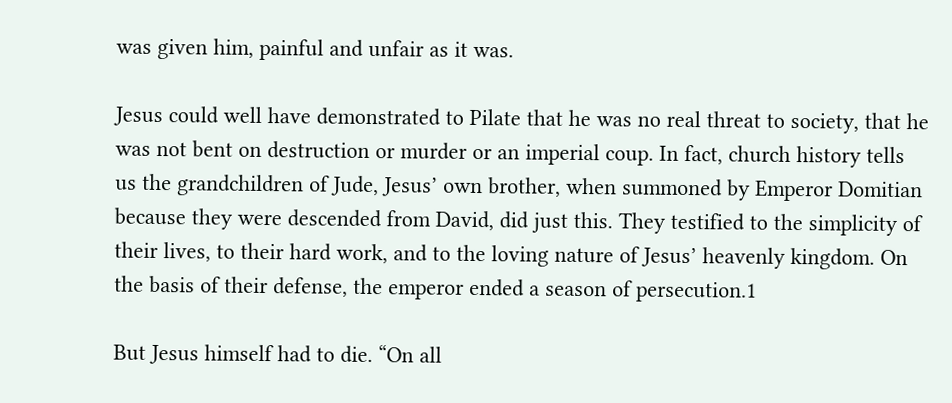was given him, painful and unfair as it was.

Jesus could well have demonstrated to Pilate that he was no real threat to society, that he was not bent on destruction or murder or an imperial coup. In fact, church history tells us the grandchildren of Jude, Jesus’ own brother, when summoned by Emperor Domitian because they were descended from David, did just this. They testified to the simplicity of their lives, to their hard work, and to the loving nature of Jesus’ heavenly kingdom. On the basis of their defense, the emperor ended a season of persecution.1

But Jesus himself had to die. “On all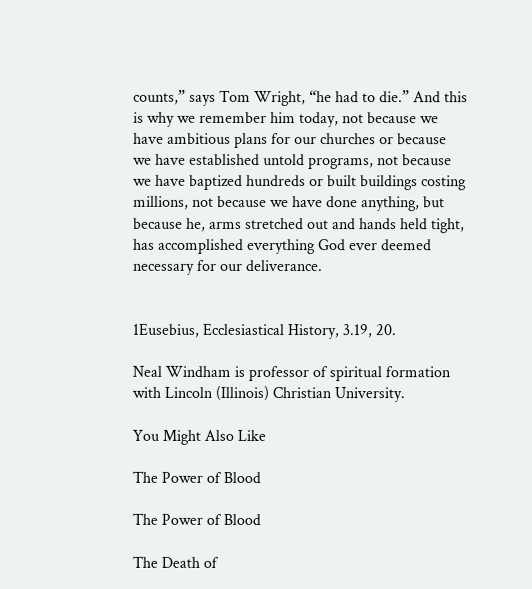counts,” says Tom Wright, “he had to die.” And this is why we remember him today, not because we have ambitious plans for our churches or because we have established untold programs, not because we have baptized hundreds or built buildings costing millions, not because we have done anything, but because he, arms stretched out and hands held tight, has accomplished everything God ever deemed necessary for our deliverance.


1Eusebius, Ecclesiastical History, 3.19, 20.

Neal Windham is professor of spiritual formation with Lincoln (Illinois) Christian University.

You Might Also Like

The Power of Blood

The Power of Blood

The Death of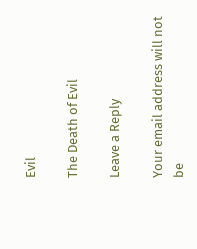Evil

The Death of Evil

Leave a Reply

Your email address will not be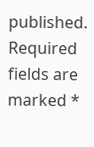published. Required fields are marked *